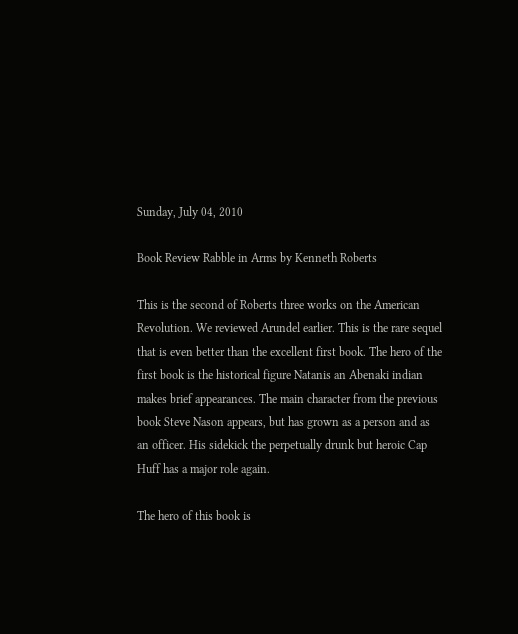Sunday, July 04, 2010

Book Review Rabble in Arms by Kenneth Roberts

This is the second of Roberts three works on the American Revolution. We reviewed Arundel earlier. This is the rare sequel that is even better than the excellent first book. The hero of the first book is the historical figure Natanis an Abenaki indian makes brief appearances. The main character from the previous book Steve Nason appears, but has grown as a person and as an officer. His sidekick the perpetually drunk but heroic Cap Huff has a major role again.

The hero of this book is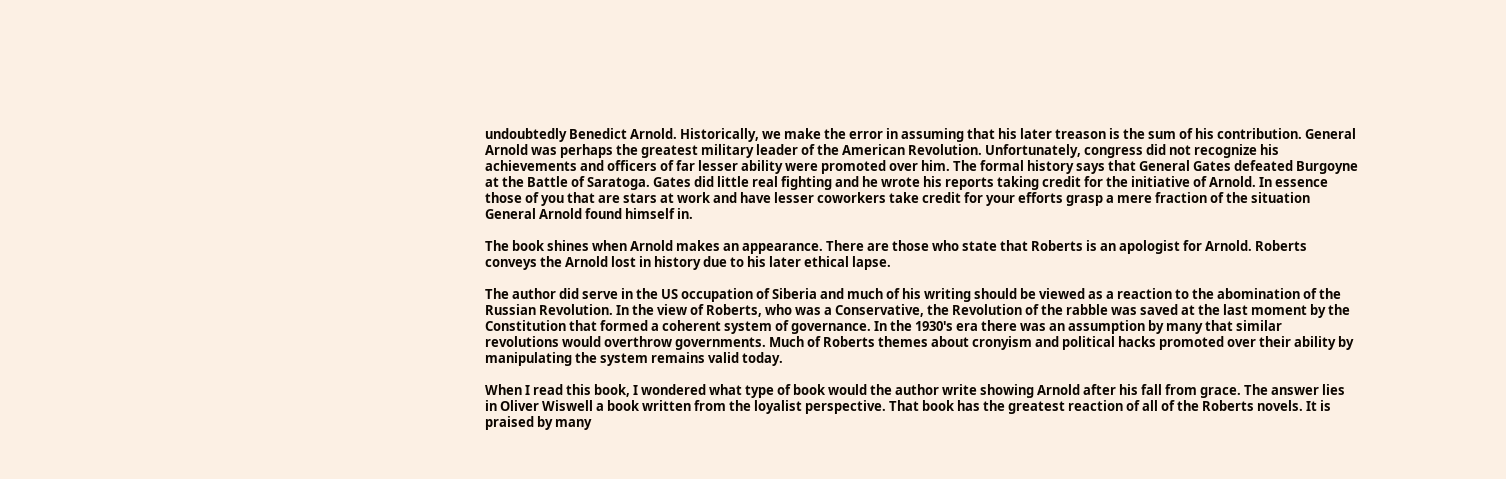undoubtedly Benedict Arnold. Historically, we make the error in assuming that his later treason is the sum of his contribution. General Arnold was perhaps the greatest military leader of the American Revolution. Unfortunately, congress did not recognize his achievements and officers of far lesser ability were promoted over him. The formal history says that General Gates defeated Burgoyne at the Battle of Saratoga. Gates did little real fighting and he wrote his reports taking credit for the initiative of Arnold. In essence those of you that are stars at work and have lesser coworkers take credit for your efforts grasp a mere fraction of the situation General Arnold found himself in.

The book shines when Arnold makes an appearance. There are those who state that Roberts is an apologist for Arnold. Roberts conveys the Arnold lost in history due to his later ethical lapse.

The author did serve in the US occupation of Siberia and much of his writing should be viewed as a reaction to the abomination of the Russian Revolution. In the view of Roberts, who was a Conservative, the Revolution of the rabble was saved at the last moment by the Constitution that formed a coherent system of governance. In the 1930's era there was an assumption by many that similar revolutions would overthrow governments. Much of Roberts themes about cronyism and political hacks promoted over their ability by manipulating the system remains valid today.

When I read this book, I wondered what type of book would the author write showing Arnold after his fall from grace. The answer lies in Oliver Wiswell a book written from the loyalist perspective. That book has the greatest reaction of all of the Roberts novels. It is praised by many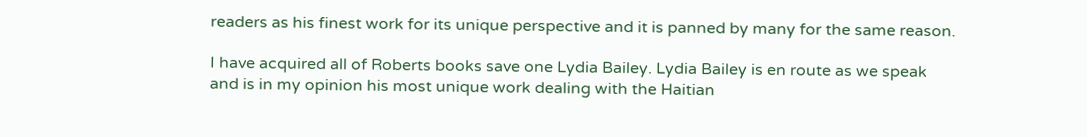readers as his finest work for its unique perspective and it is panned by many for the same reason.

I have acquired all of Roberts books save one Lydia Bailey. Lydia Bailey is en route as we speak
and is in my opinion his most unique work dealing with the Haitian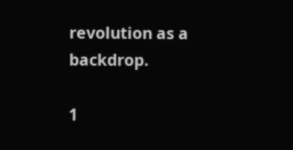revolution as a backdrop.

1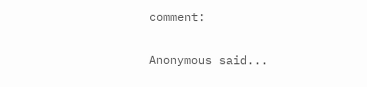comment:

Anonymous said...